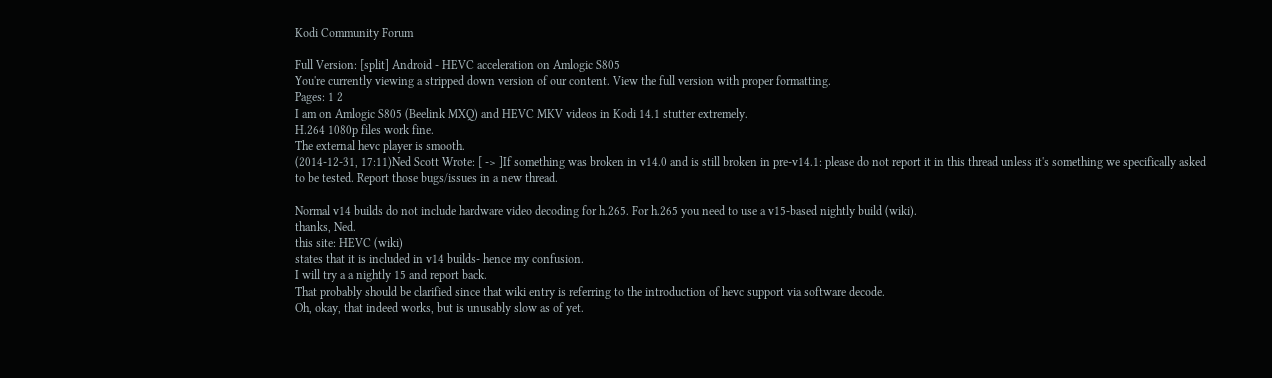Kodi Community Forum

Full Version: [split] Android - HEVC acceleration on Amlogic S805
You're currently viewing a stripped down version of our content. View the full version with proper formatting.
Pages: 1 2
I am on Amlogic S805 (Beelink MXQ) and HEVC MKV videos in Kodi 14.1 stutter extremely.
H.264 1080p files work fine.
The external hevc player is smooth.
(2014-12-31, 17:11)Ned Scott Wrote: [ -> ]If something was broken in v14.0 and is still broken in pre-v14.1: please do not report it in this thread unless it's something we specifically asked to be tested. Report those bugs/issues in a new thread.

Normal v14 builds do not include hardware video decoding for h.265. For h.265 you need to use a v15-based nightly build (wiki).
thanks, Ned.
this site: HEVC (wiki)
states that it is included in v14 builds- hence my confusion.
I will try a a nightly 15 and report back.
That probably should be clarified since that wiki entry is referring to the introduction of hevc support via software decode.
Oh, okay, that indeed works, but is unusably slow as of yet.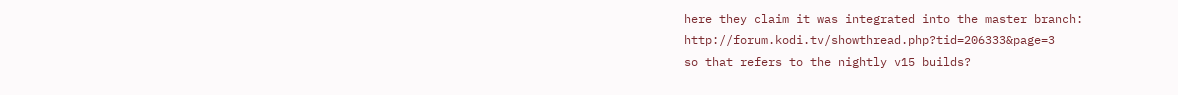here they claim it was integrated into the master branch: http://forum.kodi.tv/showthread.php?tid=206333&page=3
so that refers to the nightly v15 builds?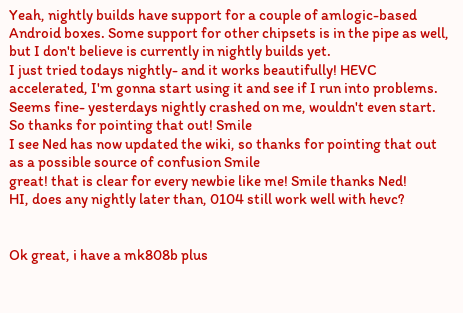Yeah, nightly builds have support for a couple of amlogic-based Android boxes. Some support for other chipsets is in the pipe as well, but I don't believe is currently in nightly builds yet.
I just tried todays nightly- and it works beautifully! HEVC accelerated, I'm gonna start using it and see if I run into problems. Seems fine- yesterdays nightly crashed on me, wouldn't even start. So thanks for pointing that out! Smile
I see Ned has now updated the wiki, so thanks for pointing that out as a possible source of confusion Smile
great! that is clear for every newbie like me! Smile thanks Ned!
HI, does any nightly later than, 0104 still work well with hevc?


Ok great, i have a mk808b plus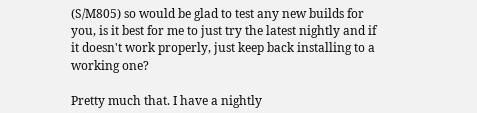(S/M805) so would be glad to test any new builds for you, is it best for me to just try the latest nightly and if it doesn't work properly, just keep back installing to a working one?

Pretty much that. I have a nightly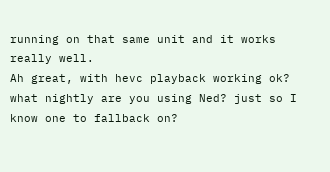running on that same unit and it works really well.
Ah great, with hevc playback working ok? what nightly are you using Ned? just so I know one to fallback on?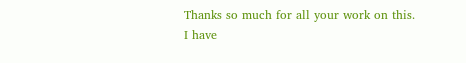Thanks so much for all your work on this.
I have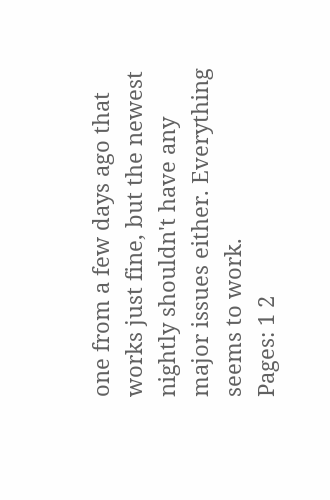one from a few days ago that works just fine, but the newest nightly shouldn't have any major issues either. Everything seems to work.
Pages: 1 2